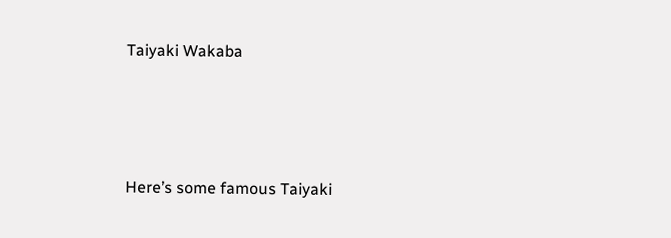Taiyaki Wakaba




Here’s some famous Taiyaki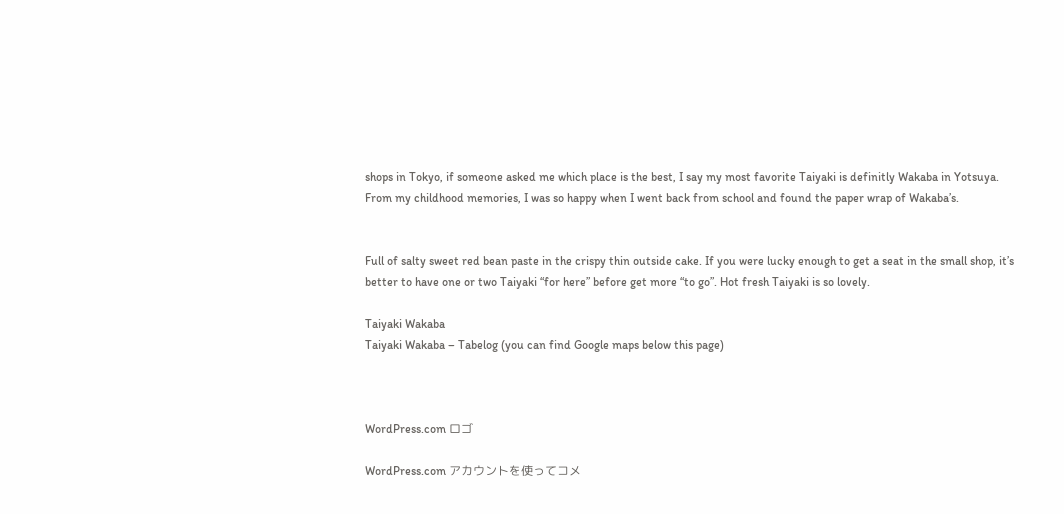shops in Tokyo, if someone asked me which place is the best, I say my most favorite Taiyaki is definitly Wakaba in Yotsuya.
From my childhood memories, I was so happy when I went back from school and found the paper wrap of Wakaba’s.


Full of salty sweet red bean paste in the crispy thin outside cake. If you were lucky enough to get a seat in the small shop, it’s better to have one or two Taiyaki “for here” before get more “to go”. Hot fresh Taiyaki is so lovely.

Taiyaki Wakaba
Taiyaki Wakaba – Tabelog (you can find Google maps below this page)



WordPress.com ロゴ

WordPress.com アカウントを使ってコメ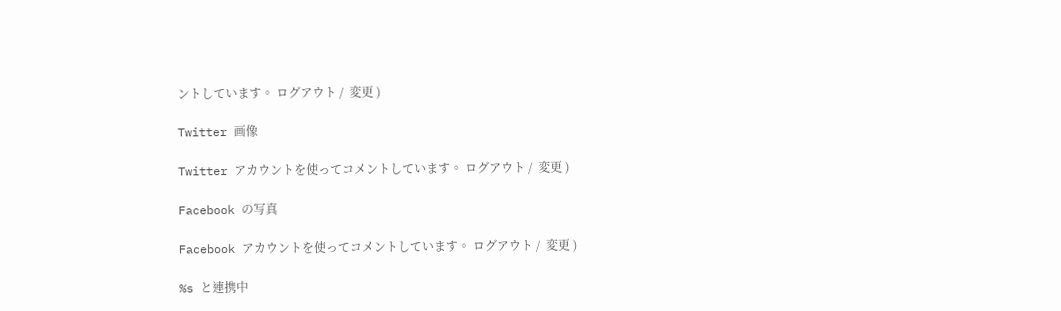ントしています。 ログアウト /  変更 )

Twitter 画像

Twitter アカウントを使ってコメントしています。 ログアウト /  変更 )

Facebook の写真

Facebook アカウントを使ってコメントしています。 ログアウト /  変更 )

%s と連携中